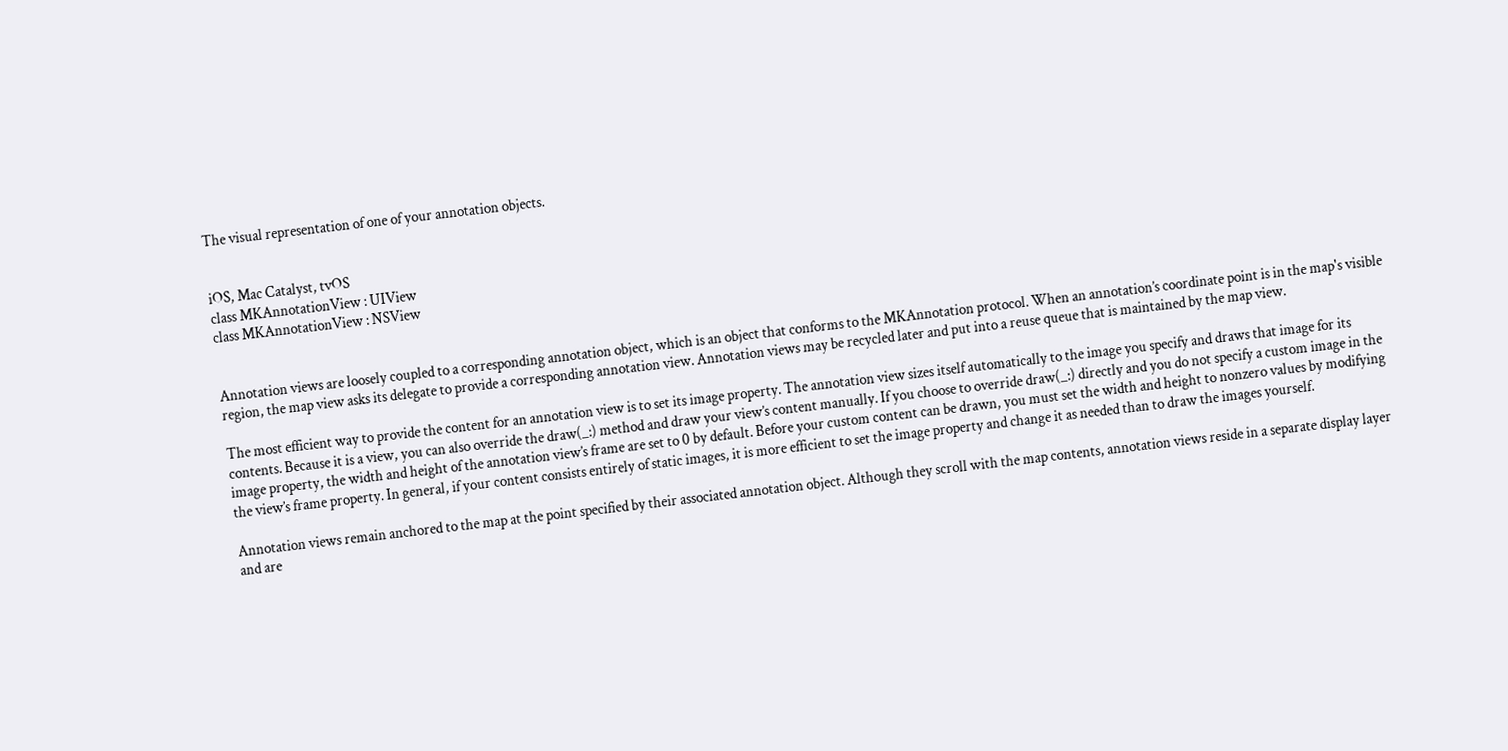The visual representation of one of your annotation objects.


iOS, Mac Catalyst, tvOS
class MKAnnotationView : UIView
class MKAnnotationView : NSView


Annotation views are loosely coupled to a corresponding annotation object, which is an object that conforms to the MKAnnotation protocol. When an annotation’s coordinate point is in the map's visible region, the map view asks its delegate to provide a corresponding annotation view. Annotation views may be recycled later and put into a reuse queue that is maintained by the map view.

The most efficient way to provide the content for an annotation view is to set its image property. The annotation view sizes itself automatically to the image you specify and draws that image for its contents. Because it is a view, you can also override the draw(_:) method and draw your view’s content manually. If you choose to override draw(_:) directly and you do not specify a custom image in the image property, the width and height of the annotation view’s frame are set to 0 by default. Before your custom content can be drawn, you must set the width and height to nonzero values by modifying the view’s frame property. In general, if your content consists entirely of static images, it is more efficient to set the image property and change it as needed than to draw the images yourself.

Annotation views remain anchored to the map at the point specified by their associated annotation object. Although they scroll with the map contents, annotation views reside in a separate display layer and are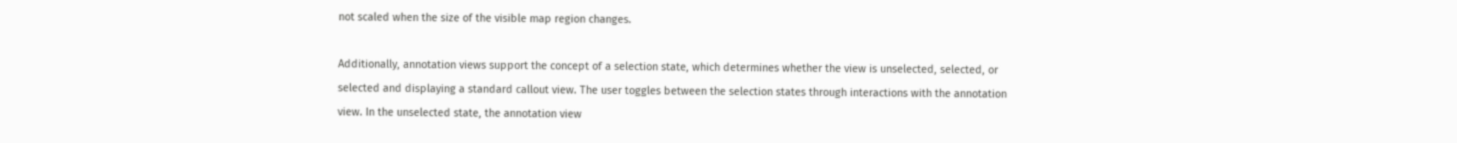not scaled when the size of the visible map region changes.

Additionally, annotation views support the concept of a selection state, which determines whether the view is unselected, selected, or selected and displaying a standard callout view. The user toggles between the selection states through interactions with the annotation view. In the unselected state, the annotation view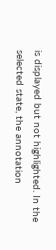is displayed but not highlighted. In the selected state, the annotation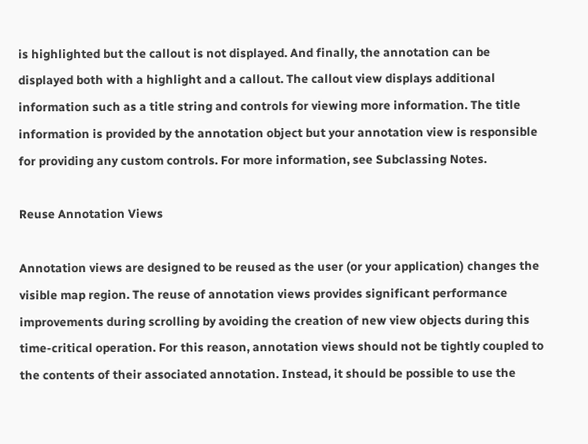is highlighted but the callout is not displayed. And finally, the annotation can be displayed both with a highlight and a callout. The callout view displays additional information such as a title string and controls for viewing more information. The title information is provided by the annotation object but your annotation view is responsible for providing any custom controls. For more information, see Subclassing Notes.

Reuse Annotation Views

Annotation views are designed to be reused as the user (or your application) changes the visible map region. The reuse of annotation views provides significant performance improvements during scrolling by avoiding the creation of new view objects during this time-critical operation. For this reason, annotation views should not be tightly coupled to the contents of their associated annotation. Instead, it should be possible to use the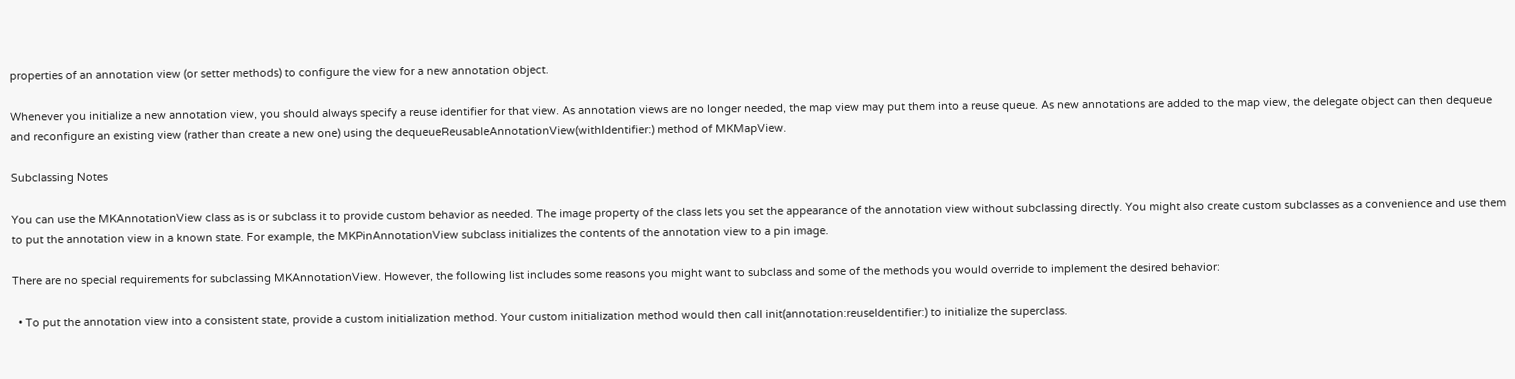properties of an annotation view (or setter methods) to configure the view for a new annotation object.

Whenever you initialize a new annotation view, you should always specify a reuse identifier for that view. As annotation views are no longer needed, the map view may put them into a reuse queue. As new annotations are added to the map view, the delegate object can then dequeue and reconfigure an existing view (rather than create a new one) using the dequeueReusableAnnotationView(withIdentifier:) method of MKMapView.

Subclassing Notes

You can use the MKAnnotationView class as is or subclass it to provide custom behavior as needed. The image property of the class lets you set the appearance of the annotation view without subclassing directly. You might also create custom subclasses as a convenience and use them to put the annotation view in a known state. For example, the MKPinAnnotationView subclass initializes the contents of the annotation view to a pin image.

There are no special requirements for subclassing MKAnnotationView. However, the following list includes some reasons you might want to subclass and some of the methods you would override to implement the desired behavior:

  • To put the annotation view into a consistent state, provide a custom initialization method. Your custom initialization method would then call init(annotation:reuseIdentifier:) to initialize the superclass.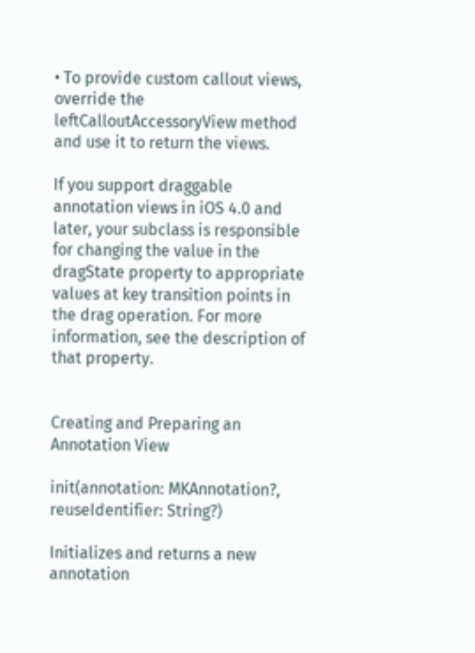• To provide custom callout views, override the leftCalloutAccessoryView method and use it to return the views.

If you support draggable annotation views in iOS 4.0 and later, your subclass is responsible for changing the value in the dragState property to appropriate values at key transition points in the drag operation. For more information, see the description of that property.


Creating and Preparing an Annotation View

init(annotation: MKAnnotation?, reuseIdentifier: String?)

Initializes and returns a new annotation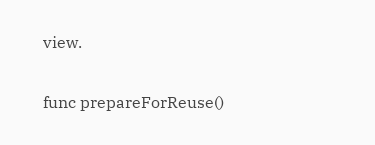view.

func prepareForReuse()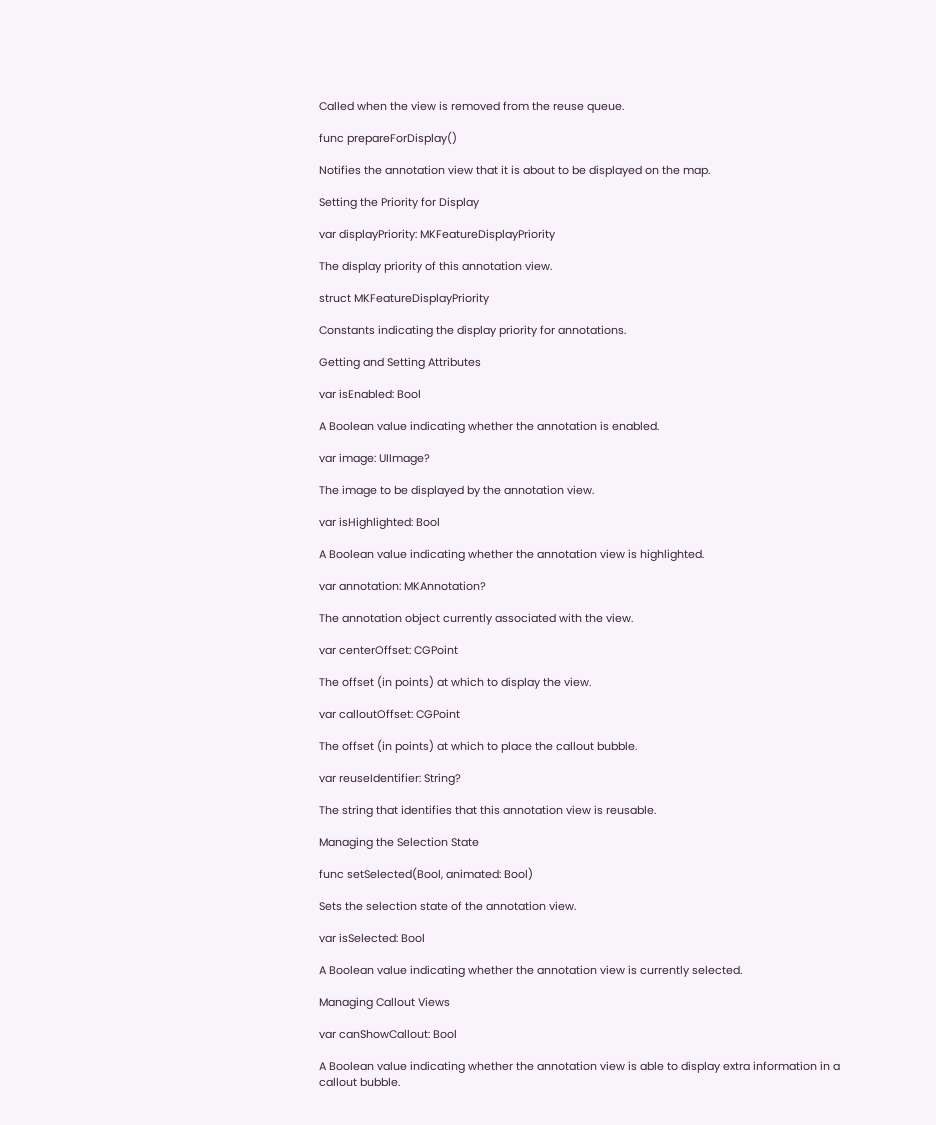Called when the view is removed from the reuse queue.

func prepareForDisplay()

Notifies the annotation view that it is about to be displayed on the map.

Setting the Priority for Display

var displayPriority: MKFeatureDisplayPriority

The display priority of this annotation view.

struct MKFeatureDisplayPriority

Constants indicating the display priority for annotations.

Getting and Setting Attributes

var isEnabled: Bool

A Boolean value indicating whether the annotation is enabled.

var image: UIImage?

The image to be displayed by the annotation view.

var isHighlighted: Bool

A Boolean value indicating whether the annotation view is highlighted.

var annotation: MKAnnotation?

The annotation object currently associated with the view.

var centerOffset: CGPoint

The offset (in points) at which to display the view.

var calloutOffset: CGPoint

The offset (in points) at which to place the callout bubble.

var reuseIdentifier: String?

The string that identifies that this annotation view is reusable.

Managing the Selection State

func setSelected(Bool, animated: Bool)

Sets the selection state of the annotation view.

var isSelected: Bool

A Boolean value indicating whether the annotation view is currently selected.

Managing Callout Views

var canShowCallout: Bool

A Boolean value indicating whether the annotation view is able to display extra information in a callout bubble.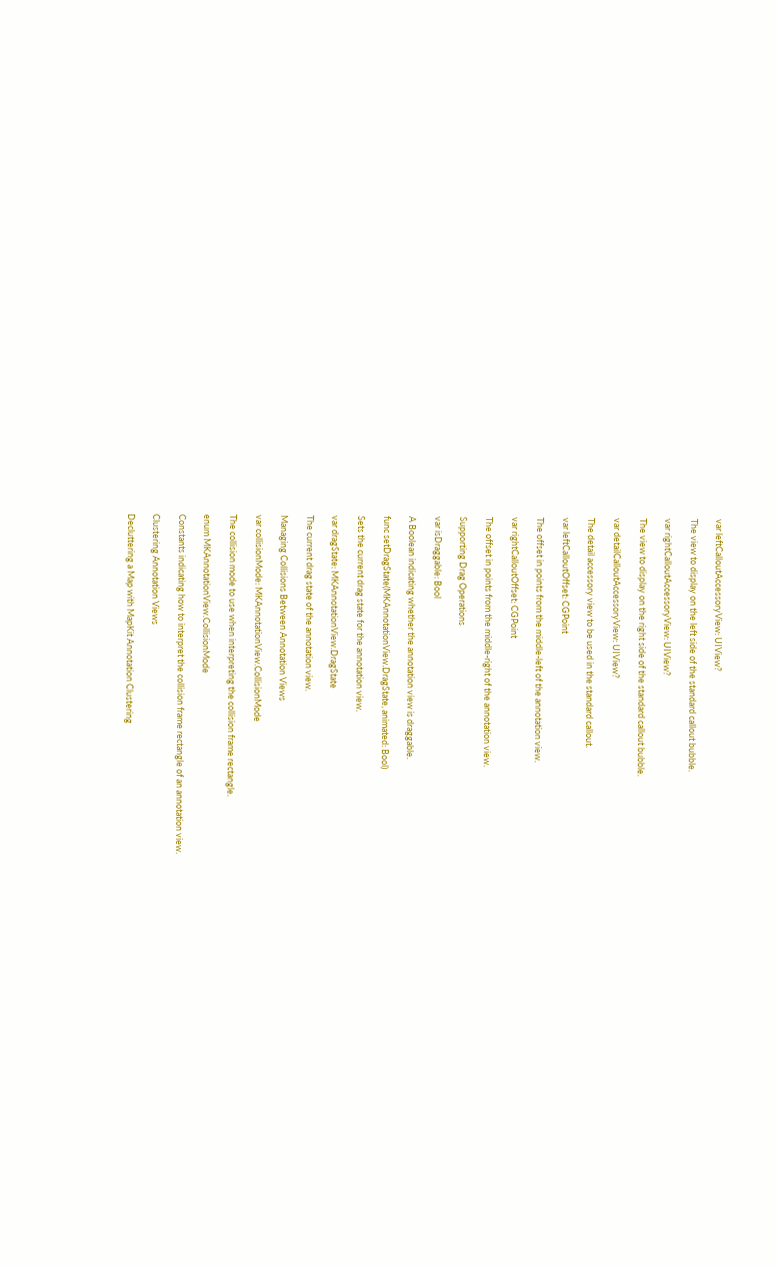var leftCalloutAccessoryView: UIView?

The view to display on the left side of the standard callout bubble.

var rightCalloutAccessoryView: UIView?

The view to display on the right side of the standard callout bubble.

var detailCalloutAccessoryView: UIView?

The detail accessory view to be used in the standard callout.

var leftCalloutOffset: CGPoint

The offset in points from the middle-left of the annotation view.

var rightCalloutOffset: CGPoint

The offset in points from the middle-right of the annotation view.

Supporting Drag Operations

var isDraggable: Bool

A Boolean indicating whether the annotation view is draggable.

func setDragState(MKAnnotationView.DragState, animated: Bool)

Sets the current drag state for the annotation view.

var dragState: MKAnnotationView.DragState

The current drag state of the annotation view.

Managing Collisions Between Annotation Views

var collisionMode: MKAnnotationView.CollisionMode

The collision mode to use when interpreting the collision frame rectangle.

enum MKAnnotationView.CollisionMode

Constants indicating how to interpret the collision frame rectangle of an annotation view.

Clustering Annotation Views

Decluttering a Map with MapKit Annotation Clustering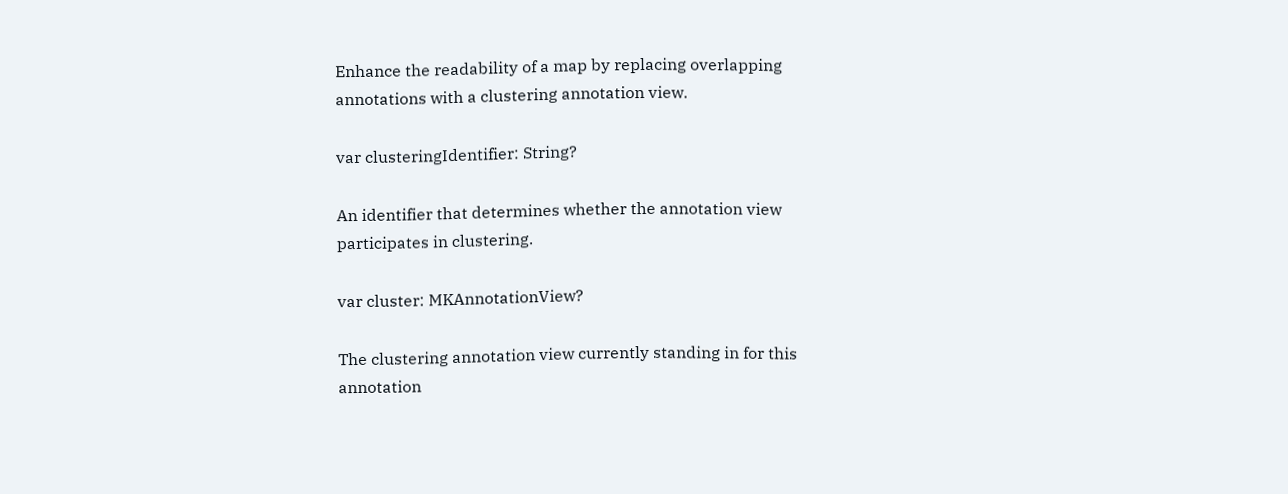Enhance the readability of a map by replacing overlapping annotations with a clustering annotation view.

var clusteringIdentifier: String?

An identifier that determines whether the annotation view participates in clustering.

var cluster: MKAnnotationView?

The clustering annotation view currently standing in for this annotation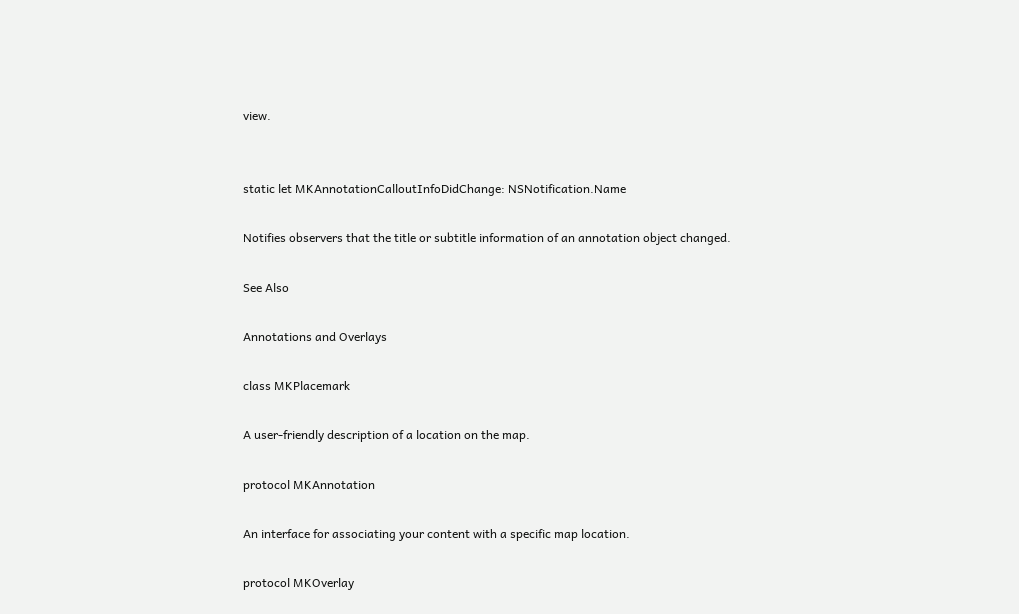view.


static let MKAnnotationCalloutInfoDidChange: NSNotification.Name

Notifies observers that the title or subtitle information of an annotation object changed.

See Also

Annotations and Overlays

class MKPlacemark

A user-friendly description of a location on the map.

protocol MKAnnotation

An interface for associating your content with a specific map location.

protocol MKOverlay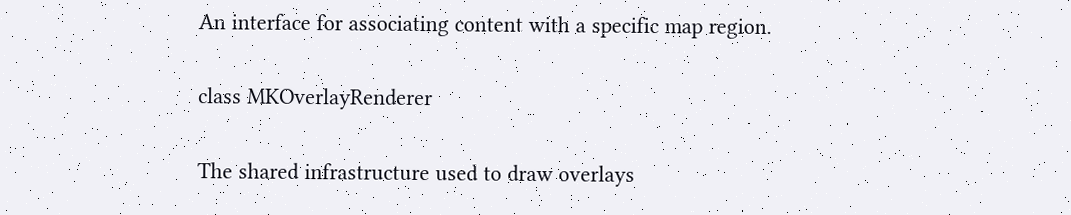An interface for associating content with a specific map region.

class MKOverlayRenderer

The shared infrastructure used to draw overlays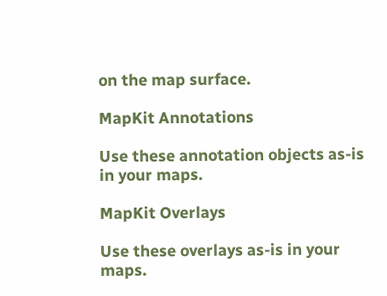on the map surface.

MapKit Annotations

Use these annotation objects as-is in your maps.

MapKit Overlays

Use these overlays as-is in your maps.